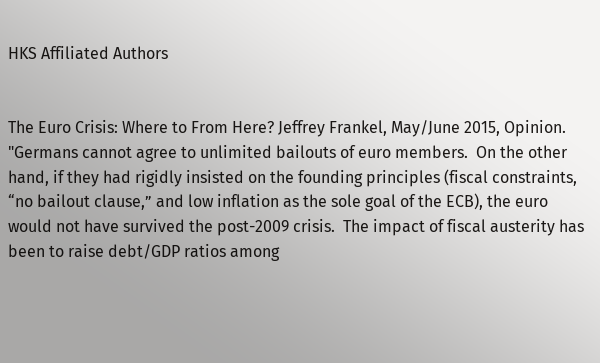HKS Affiliated Authors


The Euro Crisis: Where to From Here? Jeffrey Frankel, May/June 2015, Opinion. "Germans cannot agree to unlimited bailouts of euro members.  On the other hand, if they had rigidly insisted on the founding principles (fiscal constraints, “no bailout clause,” and low inflation as the sole goal of the ECB), the euro would not have survived the post-2009 crisis.  The impact of fiscal austerity has been to raise debt/GDP ratios among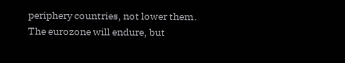periphery countries, not lower them.  The eurozone will endure, but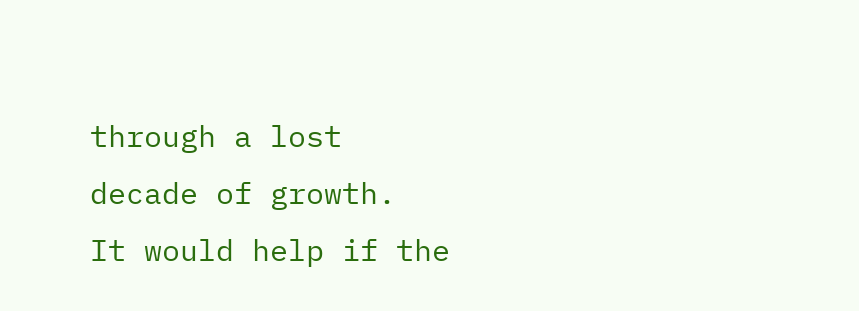through a lost decade of growth.   It would help if the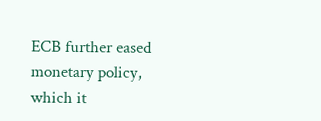ECB further eased monetary policy, which it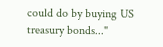could do by buying US treasury bonds..."